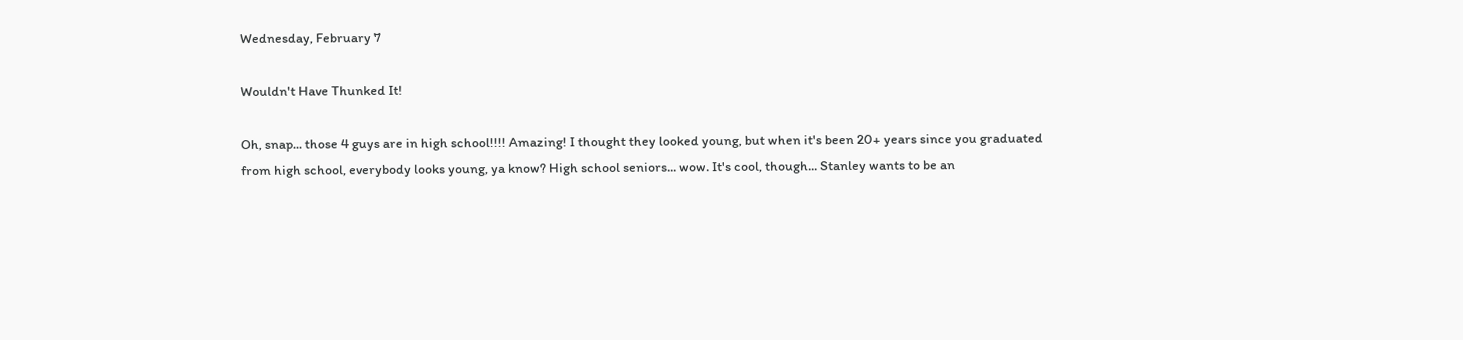Wednesday, February 7

Wouldn't Have Thunked It!

Oh, snap... those 4 guys are in high school!!!! Amazing! I thought they looked young, but when it's been 20+ years since you graduated from high school, everybody looks young, ya know? High school seniors... wow. It's cool, though... Stanley wants to be an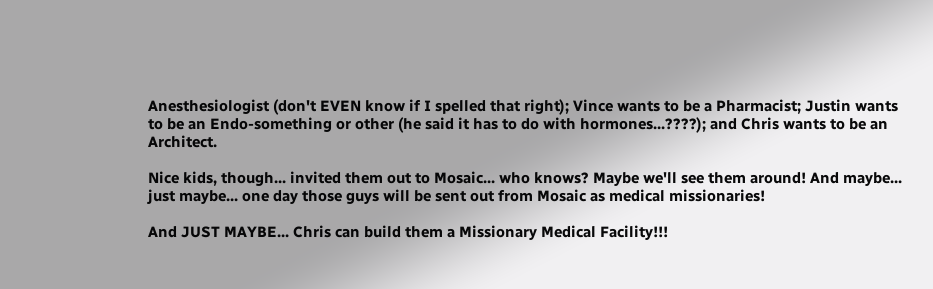Anesthesiologist (don't EVEN know if I spelled that right); Vince wants to be a Pharmacist; Justin wants to be an Endo-something or other (he said it has to do with hormones...????); and Chris wants to be an Architect.

Nice kids, though... invited them out to Mosaic... who knows? Maybe we'll see them around! And maybe... just maybe... one day those guys will be sent out from Mosaic as medical missionaries!

And JUST MAYBE... Chris can build them a Missionary Medical Facility!!!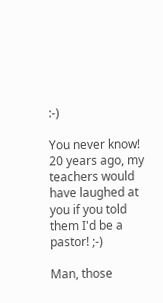:-)

You never know! 20 years ago, my teachers would have laughed at you if you told them I'd be a pastor! ;-)

Man, those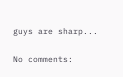guys are sharp...

No comments: